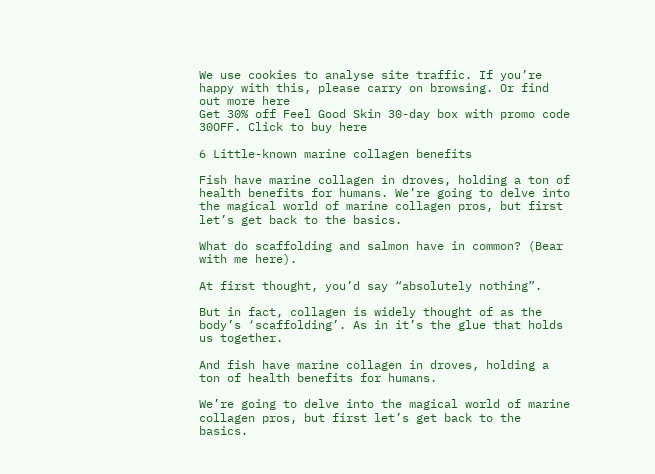We use cookies to analyse site traffic. If you’re happy with this, please carry on browsing. Or find out more here
Get 30% off Feel Good Skin 30-day box with promo code 30OFF. Click to buy here

6 Little-known marine collagen benefits

Fish have marine collagen in droves, holding a ton of health benefits for humans. We’re going to delve into the magical world of marine collagen pros, but first let’s get back to the basics.

What do scaffolding and salmon have in common? (Bear with me here).

At first thought, you’d say “absolutely nothing”.

But in fact, collagen is widely thought of as the body’s ‘scaffolding’. As in it’s the glue that holds us together.

And fish have marine collagen in droves, holding a ton of health benefits for humans.

We’re going to delve into the magical world of marine collagen pros, but first let’s get back to the basics.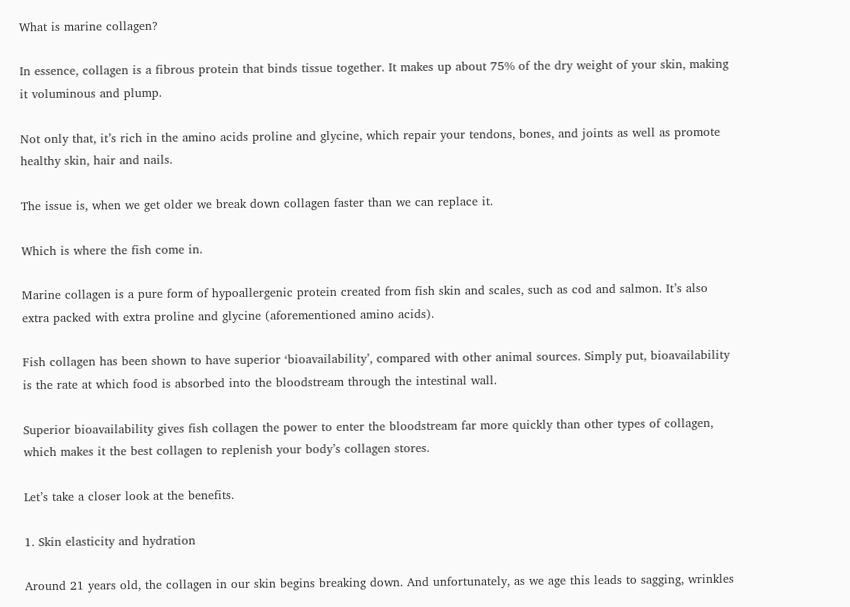What is marine collagen?

In essence, collagen is a fibrous protein that binds tissue together. It makes up about 75% of the dry weight of your skin, making it voluminous and plump.

Not only that, it’s rich in the amino acids proline and glycine, which repair your tendons, bones, and joints as well as promote healthy skin, hair and nails.

The issue is, when we get older we break down collagen faster than we can replace it.

Which is where the fish come in.

Marine collagen is a pure form of hypoallergenic protein created from fish skin and scales, such as cod and salmon. It’s also extra packed with extra proline and glycine (aforementioned amino acids).

Fish collagen has been shown to have superior ‘bioavailability’, compared with other animal sources. Simply put, bioavailability is the rate at which food is absorbed into the bloodstream through the intestinal wall.

Superior bioavailability gives fish collagen the power to enter the bloodstream far more quickly than other types of collagen, which makes it the best collagen to replenish your body’s collagen stores.

Let’s take a closer look at the benefits.

1. Skin elasticity and hydration

Around 21 years old, the collagen in our skin begins breaking down. And unfortunately, as we age this leads to sagging, wrinkles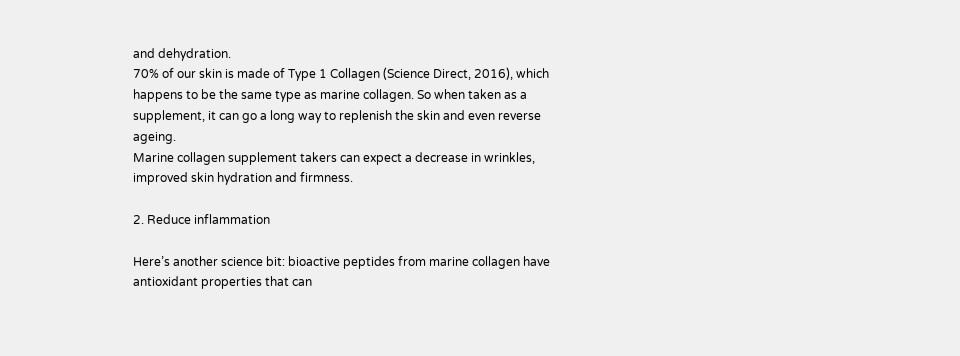and dehydration.
70% of our skin is made of Type 1 Collagen (Science Direct, 2016), which happens to be the same type as marine collagen. So when taken as a supplement, it can go a long way to replenish the skin and even reverse ageing.
Marine collagen supplement takers can expect a decrease in wrinkles, improved skin hydration and firmness.

2. Reduce inflammation

Here’s another science bit: bioactive peptides from marine collagen have antioxidant properties that can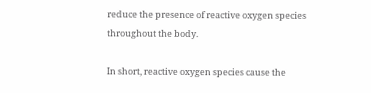reduce the presence of reactive oxygen species throughout the body.

In short, reactive oxygen species cause the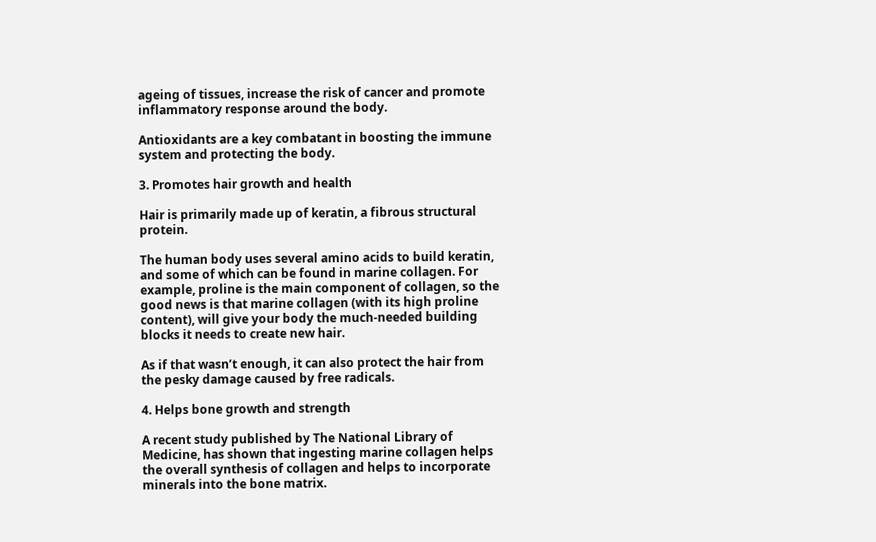ageing of tissues, increase the risk of cancer and promote inflammatory response around the body.

Antioxidants are a key combatant in boosting the immune system and protecting the body.

3. Promotes hair growth and health

Hair is primarily made up of keratin, a fibrous structural protein.

The human body uses several amino acids to build keratin, and some of which can be found in marine collagen. For example, proline is the main component of collagen, so the good news is that marine collagen (with its high proline content), will give your body the much-needed building blocks it needs to create new hair.

As if that wasn’t enough, it can also protect the hair from the pesky damage caused by free radicals.

4. Helps bone growth and strength

A recent study published by The National Library of Medicine, has shown that ingesting marine collagen helps the overall synthesis of collagen and helps to incorporate minerals into the bone matrix.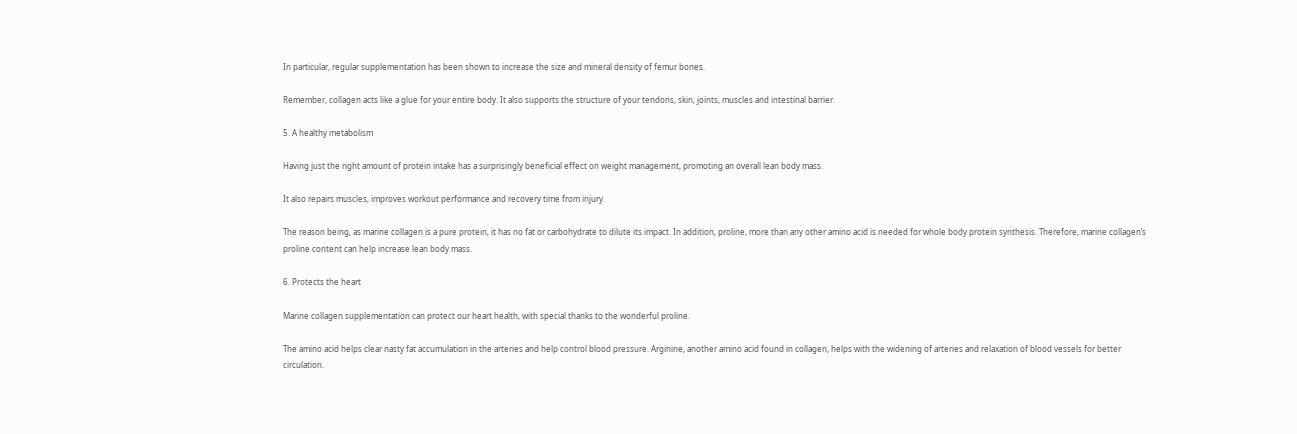In particular, regular supplementation has been shown to increase the size and mineral density of femur bones.

Remember, collagen acts like a glue for your entire body. It also supports the structure of your tendons, skin, joints, muscles and intestinal barrier.

5. A healthy metabolism

Having just the right amount of protein intake has a surprisingly beneficial effect on weight management, promoting an overall lean body mass.

It also repairs muscles, improves workout performance and recovery time from injury.

The reason being, as marine collagen is a pure protein, it has no fat or carbohydrate to dilute its impact. In addition, proline, more than any other amino acid is needed for whole body protein synthesis. Therefore, marine collagen’s proline content can help increase lean body mass.

6. Protects the heart

Marine collagen supplementation can protect our heart health, with special thanks to the wonderful proline.

The amino acid helps clear nasty fat accumulation in the arteries and help control blood pressure. Arginine, another amino acid found in collagen, helps with the widening of arteries and relaxation of blood vessels for better circulation.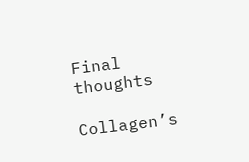Final thoughts

Collagen’s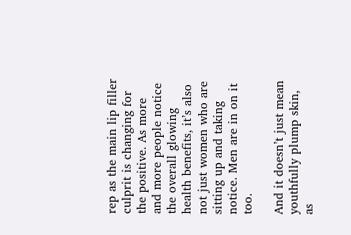rep as the main lip filler culprit is changing for the positive. As more and more people notice the overall glowing health benefits, it’s also not just women who are sitting up and taking notice. Men are in on it too.

And it doesn’t just mean youthfully plump skin, as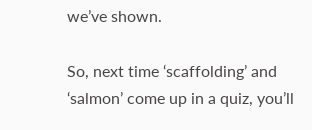we’ve shown.

So, next time ‘scaffolding’ and ‘salmon’ come up in a quiz, you’ll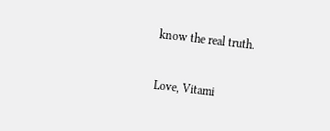know the real truth.

Love, Vitami